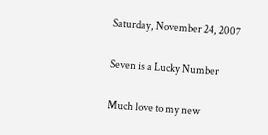Saturday, November 24, 2007

Seven is a Lucky Number

Much love to my new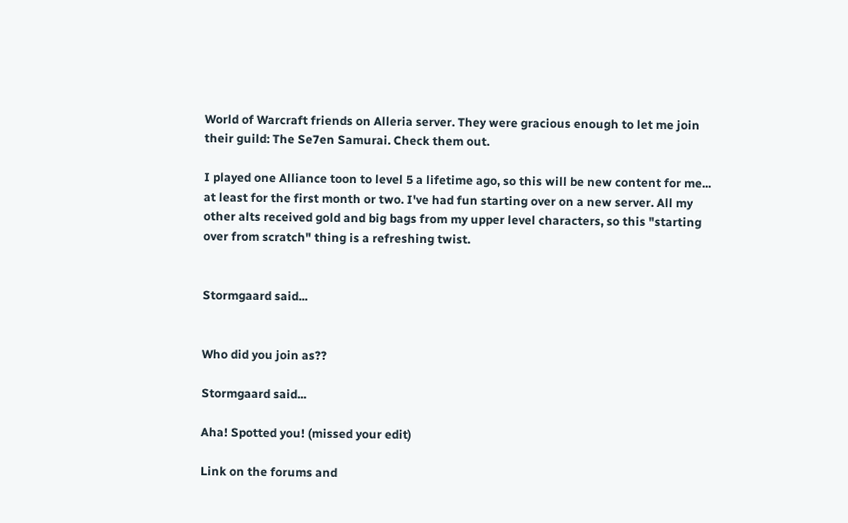World of Warcraft friends on Alleria server. They were gracious enough to let me join their guild: The Se7en Samurai. Check them out.

I played one Alliance toon to level 5 a lifetime ago, so this will be new content for me... at least for the first month or two. I've had fun starting over on a new server. All my other alts received gold and big bags from my upper level characters, so this "starting over from scratch" thing is a refreshing twist.


Stormgaard said...


Who did you join as??

Stormgaard said...

Aha! Spotted you! (missed your edit)

Link on the forums and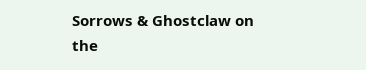Sorrows & Ghostclaw on the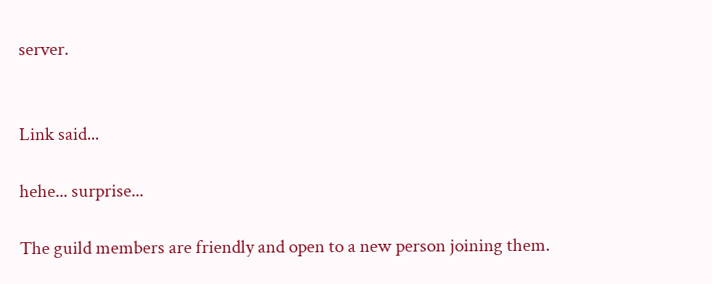server.


Link said...

hehe... surprise...

The guild members are friendly and open to a new person joining them.